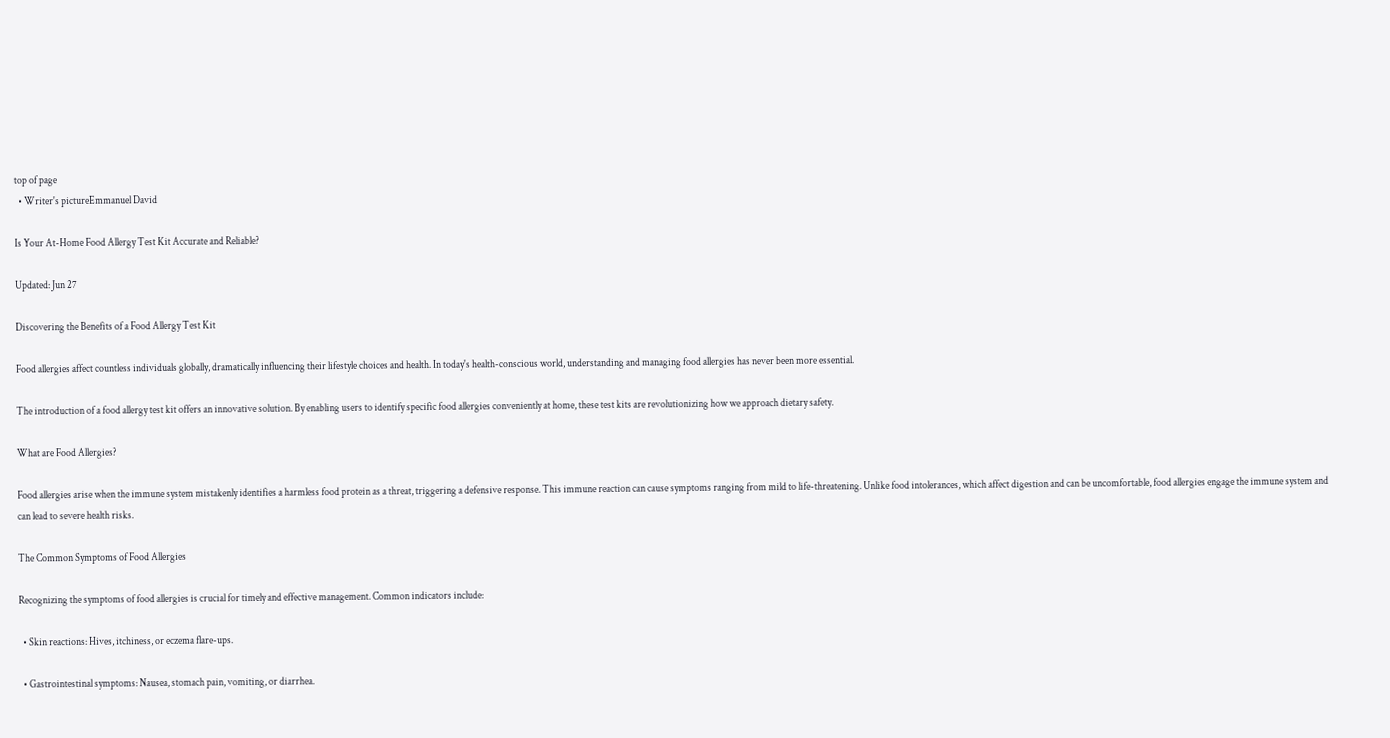top of page
  • Writer's pictureEmmanuel David

Is Your At-Home Food Allergy Test Kit Accurate and Reliable?

Updated: Jun 27

Discovering the Benefits of a Food Allergy Test Kit

Food allergies affect countless individuals globally, dramatically influencing their lifestyle choices and health. In today's health-conscious world, understanding and managing food allergies has never been more essential.

The introduction of a food allergy test kit offers an innovative solution. By enabling users to identify specific food allergies conveniently at home, these test kits are revolutionizing how we approach dietary safety.

What are Food Allergies?

Food allergies arise when the immune system mistakenly identifies a harmless food protein as a threat, triggering a defensive response. This immune reaction can cause symptoms ranging from mild to life-threatening. Unlike food intolerances, which affect digestion and can be uncomfortable, food allergies engage the immune system and can lead to severe health risks.

The Common Symptoms of Food Allergies

Recognizing the symptoms of food allergies is crucial for timely and effective management. Common indicators include:

  • Skin reactions: Hives, itchiness, or eczema flare-ups.

  • Gastrointestinal symptoms: Nausea, stomach pain, vomiting, or diarrhea.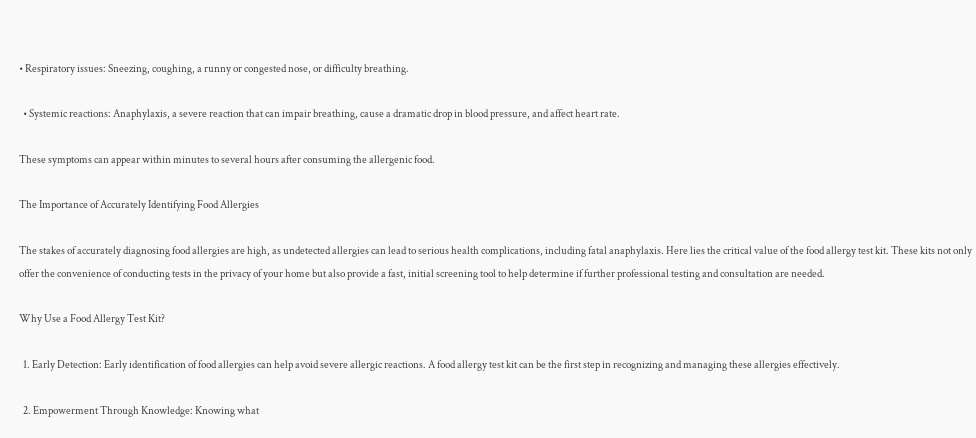• Respiratory issues: Sneezing, coughing, a runny or congested nose, or difficulty breathing.

  • Systemic reactions: Anaphylaxis, a severe reaction that can impair breathing, cause a dramatic drop in blood pressure, and affect heart rate.

These symptoms can appear within minutes to several hours after consuming the allergenic food.

The Importance of Accurately Identifying Food Allergies

The stakes of accurately diagnosing food allergies are high, as undetected allergies can lead to serious health complications, including fatal anaphylaxis. Here lies the critical value of the food allergy test kit. These kits not only offer the convenience of conducting tests in the privacy of your home but also provide a fast, initial screening tool to help determine if further professional testing and consultation are needed.

Why Use a Food Allergy Test Kit?

  1. Early Detection: Early identification of food allergies can help avoid severe allergic reactions. A food allergy test kit can be the first step in recognizing and managing these allergies effectively.

  2. Empowerment Through Knowledge: Knowing what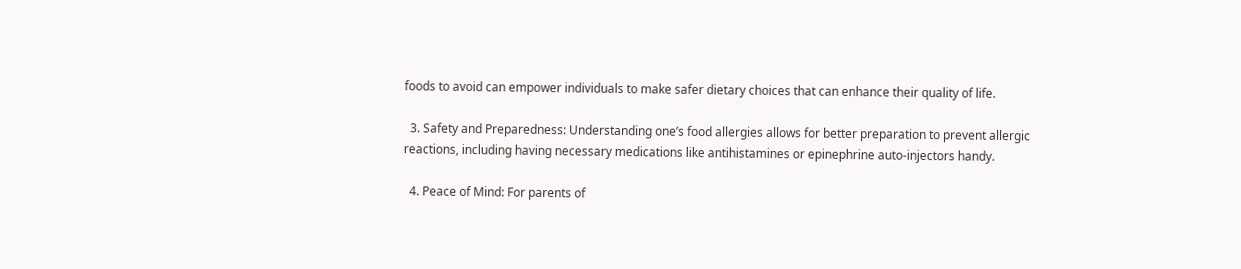foods to avoid can empower individuals to make safer dietary choices that can enhance their quality of life.

  3. Safety and Preparedness: Understanding one’s food allergies allows for better preparation to prevent allergic reactions, including having necessary medications like antihistamines or epinephrine auto-injectors handy.

  4. Peace of Mind: For parents of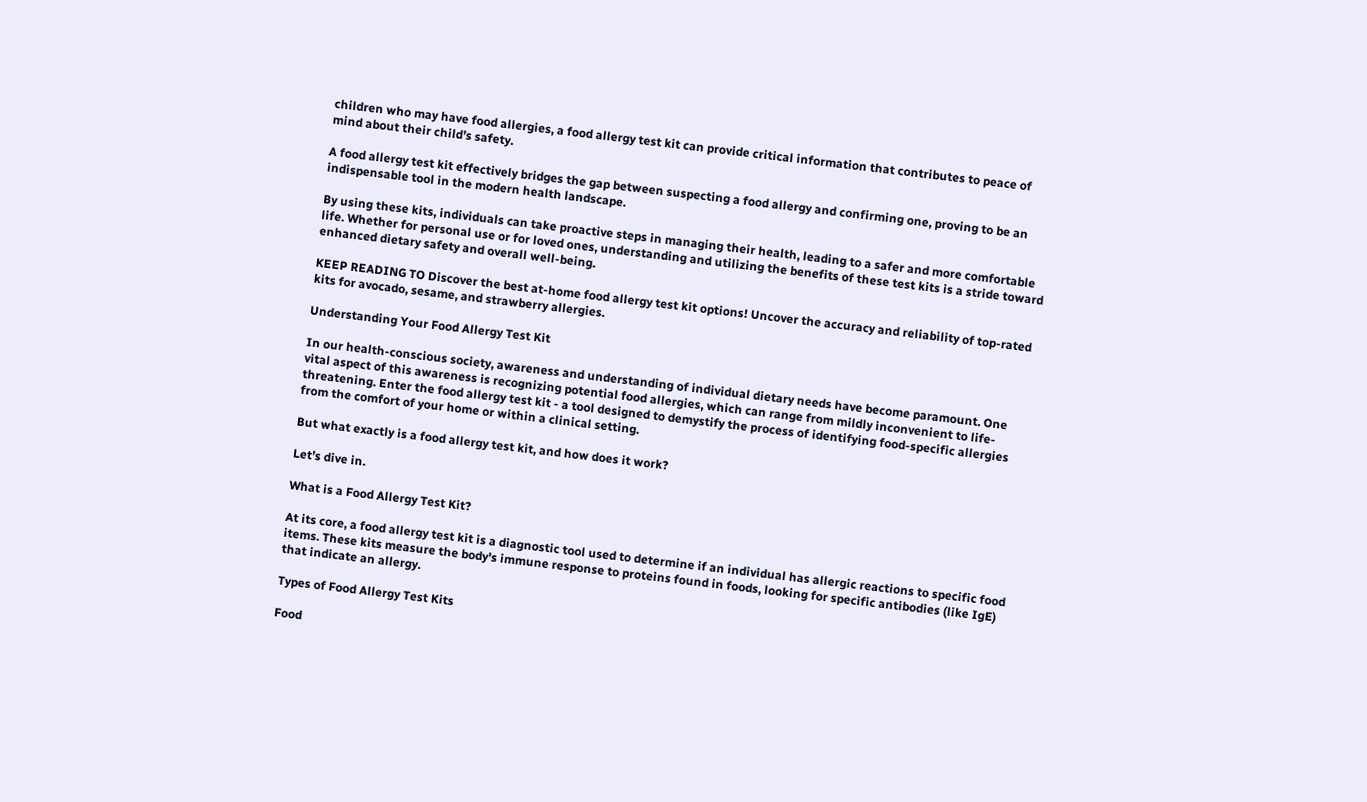children who may have food allergies, a food allergy test kit can provide critical information that contributes to peace of mind about their child’s safety.

A food allergy test kit effectively bridges the gap between suspecting a food allergy and confirming one, proving to be an indispensable tool in the modern health landscape.

By using these kits, individuals can take proactive steps in managing their health, leading to a safer and more comfortable life. Whether for personal use or for loved ones, understanding and utilizing the benefits of these test kits is a stride toward enhanced dietary safety and overall well-being.

KEEP READING TO Discover the best at-home food allergy test kit options! Uncover the accuracy and reliability of top-rated kits for avocado, sesame, and strawberry allergies.

Understanding Your Food Allergy Test Kit

In our health-conscious society, awareness and understanding of individual dietary needs have become paramount. One vital aspect of this awareness is recognizing potential food allergies, which can range from mildly inconvenient to life-threatening. Enter the food allergy test kit - a tool designed to demystify the process of identifying food-specific allergies from the comfort of your home or within a clinical setting.

But what exactly is a food allergy test kit, and how does it work?

Let’s dive in.

What is a Food Allergy Test Kit?

At its core, a food allergy test kit is a diagnostic tool used to determine if an individual has allergic reactions to specific food items. These kits measure the body's immune response to proteins found in foods, looking for specific antibodies (like IgE) that indicate an allergy.

Types of Food Allergy Test Kits

Food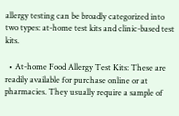allergy testing can be broadly categorized into two types: at-home test kits and clinic-based test kits.

  • At-home Food Allergy Test Kits: These are readily available for purchase online or at pharmacies. They usually require a sample of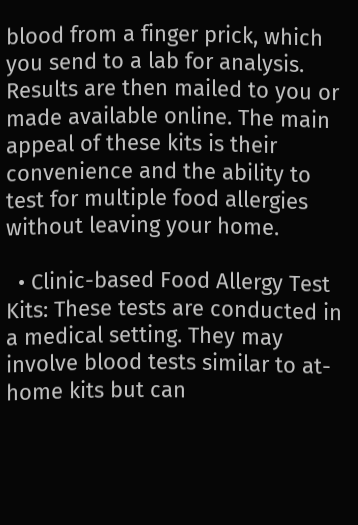blood from a finger prick, which you send to a lab for analysis. Results are then mailed to you or made available online. The main appeal of these kits is their convenience and the ability to test for multiple food allergies without leaving your home.

  • Clinic-based Food Allergy Test Kits: These tests are conducted in a medical setting. They may involve blood tests similar to at-home kits but can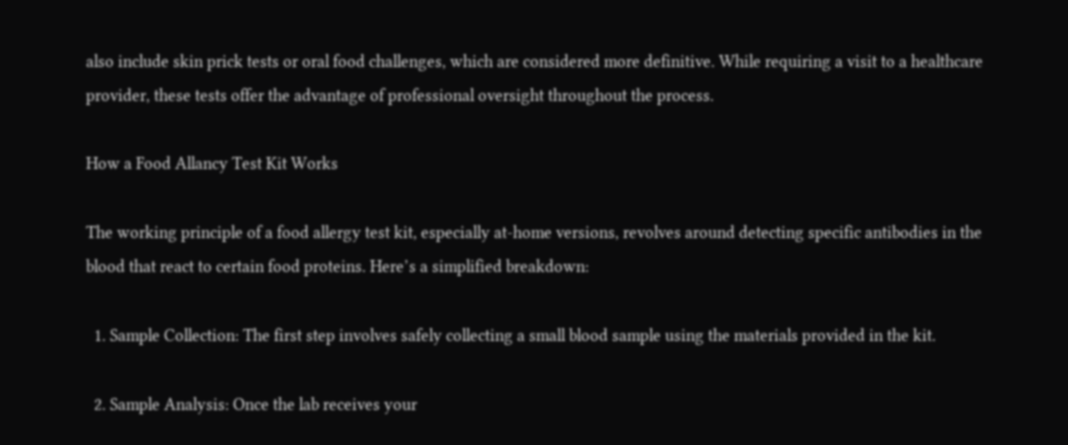also include skin prick tests or oral food challenges, which are considered more definitive. While requiring a visit to a healthcare provider, these tests offer the advantage of professional oversight throughout the process.

How a Food Allancy Test Kit Works

The working principle of a food allergy test kit, especially at-home versions, revolves around detecting specific antibodies in the blood that react to certain food proteins. Here’s a simplified breakdown:

  1. Sample Collection: The first step involves safely collecting a small blood sample using the materials provided in the kit.

  2. Sample Analysis: Once the lab receives your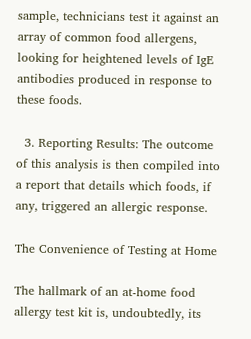sample, technicians test it against an array of common food allergens, looking for heightened levels of IgE antibodies produced in response to these foods.

  3. Reporting Results: The outcome of this analysis is then compiled into a report that details which foods, if any, triggered an allergic response.

The Convenience of Testing at Home

The hallmark of an at-home food allergy test kit is, undoubtedly, its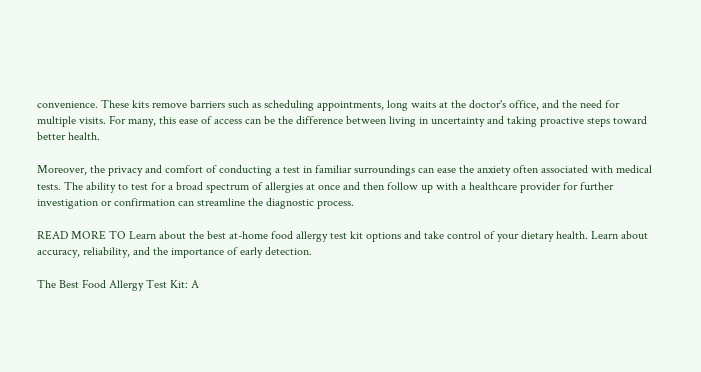convenience. These kits remove barriers such as scheduling appointments, long waits at the doctor's office, and the need for multiple visits. For many, this ease of access can be the difference between living in uncertainty and taking proactive steps toward better health.

Moreover, the privacy and comfort of conducting a test in familiar surroundings can ease the anxiety often associated with medical tests. The ability to test for a broad spectrum of allergies at once and then follow up with a healthcare provider for further investigation or confirmation can streamline the diagnostic process.

READ MORE TO Learn about the best at-home food allergy test kit options and take control of your dietary health. Learn about accuracy, reliability, and the importance of early detection.

The Best Food Allergy Test Kit: A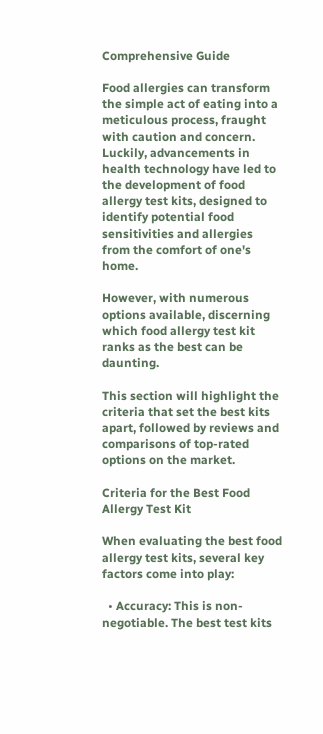Comprehensive Guide

Food allergies can transform the simple act of eating into a meticulous process, fraught with caution and concern. Luckily, advancements in health technology have led to the development of food allergy test kits, designed to identify potential food sensitivities and allergies from the comfort of one's home.

However, with numerous options available, discerning which food allergy test kit ranks as the best can be daunting.

This section will highlight the criteria that set the best kits apart, followed by reviews and comparisons of top-rated options on the market.

Criteria for the Best Food Allergy Test Kit

When evaluating the best food allergy test kits, several key factors come into play:

  • Accuracy: This is non-negotiable. The best test kits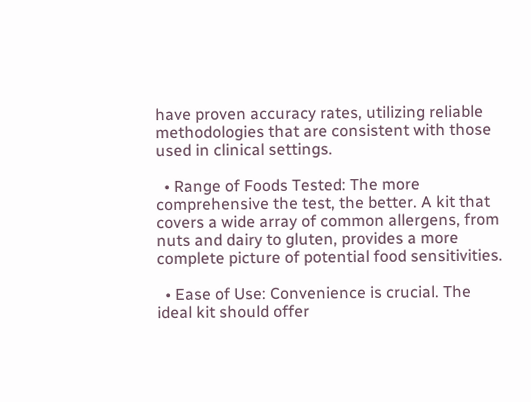have proven accuracy rates, utilizing reliable methodologies that are consistent with those used in clinical settings.

  • Range of Foods Tested: The more comprehensive the test, the better. A kit that covers a wide array of common allergens, from nuts and dairy to gluten, provides a more complete picture of potential food sensitivities.

  • Ease of Use: Convenience is crucial. The ideal kit should offer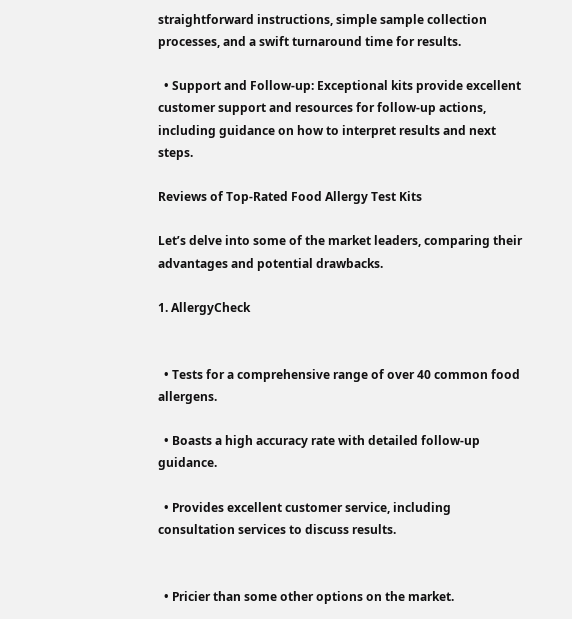straightforward instructions, simple sample collection processes, and a swift turnaround time for results.

  • Support and Follow-up: Exceptional kits provide excellent customer support and resources for follow-up actions, including guidance on how to interpret results and next steps.

Reviews of Top-Rated Food Allergy Test Kits

Let’s delve into some of the market leaders, comparing their advantages and potential drawbacks.

1. AllergyCheck


  • Tests for a comprehensive range of over 40 common food allergens.

  • Boasts a high accuracy rate with detailed follow-up guidance.

  • Provides excellent customer service, including consultation services to discuss results.


  • Pricier than some other options on the market.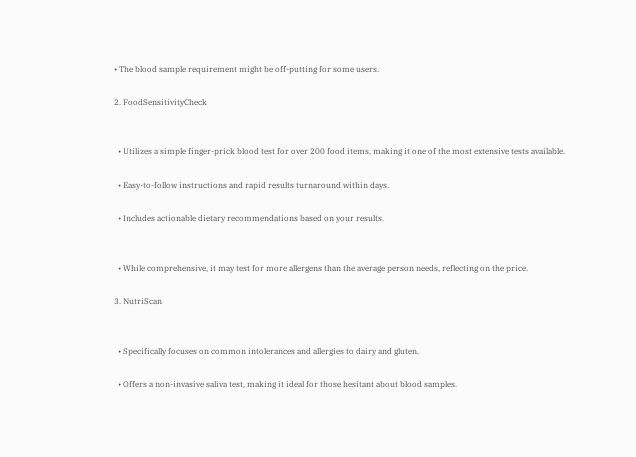• The blood sample requirement might be off-putting for some users.

2. FoodSensitivityCheck


  • Utilizes a simple finger-prick blood test for over 200 food items, making it one of the most extensive tests available.

  • Easy-to-follow instructions and rapid results turnaround within days.

  • Includes actionable dietary recommendations based on your results.


  • While comprehensive, it may test for more allergens than the average person needs, reflecting on the price.

3. NutriScan


  • Specifically focuses on common intolerances and allergies to dairy and gluten.

  • Offers a non-invasive saliva test, making it ideal for those hesitant about blood samples.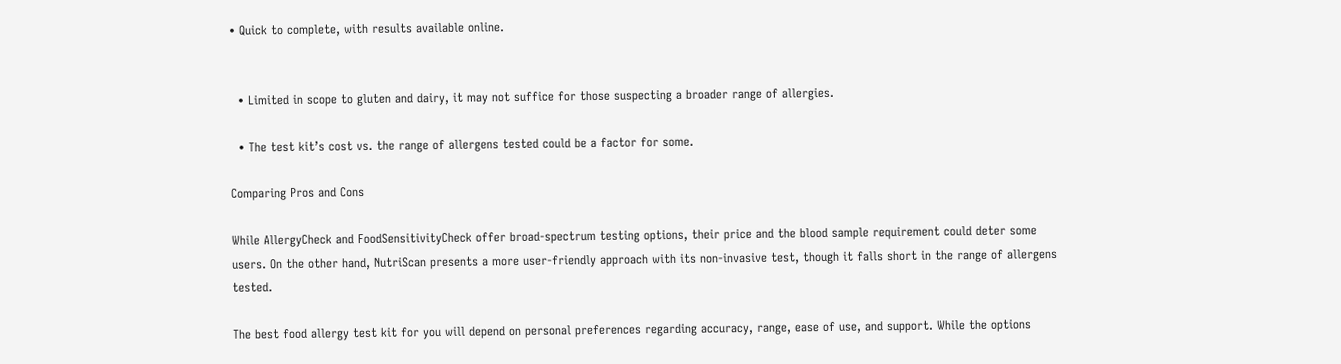• Quick to complete, with results available online.


  • Limited in scope to gluten and dairy, it may not suffice for those suspecting a broader range of allergies.

  • The test kit’s cost vs. the range of allergens tested could be a factor for some.

Comparing Pros and Cons

While AllergyCheck and FoodSensitivityCheck offer broad-spectrum testing options, their price and the blood sample requirement could deter some users. On the other hand, NutriScan presents a more user-friendly approach with its non-invasive test, though it falls short in the range of allergens tested.

The best food allergy test kit for you will depend on personal preferences regarding accuracy, range, ease of use, and support. While the options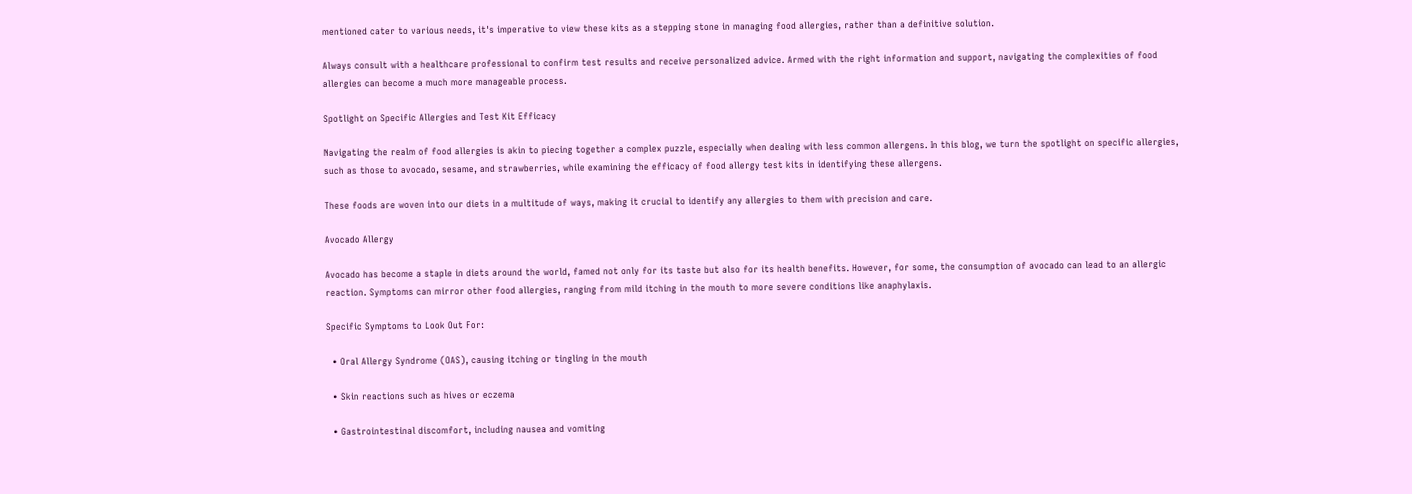mentioned cater to various needs, it's imperative to view these kits as a stepping stone in managing food allergies, rather than a definitive solution.

Always consult with a healthcare professional to confirm test results and receive personalized advice. Armed with the right information and support, navigating the complexities of food allergies can become a much more manageable process.

Spotlight on Specific Allergies and Test Kit Efficacy

Navigating the realm of food allergies is akin to piecing together a complex puzzle, especially when dealing with less common allergens. In this blog, we turn the spotlight on specific allergies, such as those to avocado, sesame, and strawberries, while examining the efficacy of food allergy test kits in identifying these allergens.

These foods are woven into our diets in a multitude of ways, making it crucial to identify any allergies to them with precision and care.

Avocado Allergy

Avocado has become a staple in diets around the world, famed not only for its taste but also for its health benefits. However, for some, the consumption of avocado can lead to an allergic reaction. Symptoms can mirror other food allergies, ranging from mild itching in the mouth to more severe conditions like anaphylaxis.

Specific Symptoms to Look Out For:

  • Oral Allergy Syndrome (OAS), causing itching or tingling in the mouth

  • Skin reactions such as hives or eczema

  • Gastrointestinal discomfort, including nausea and vomiting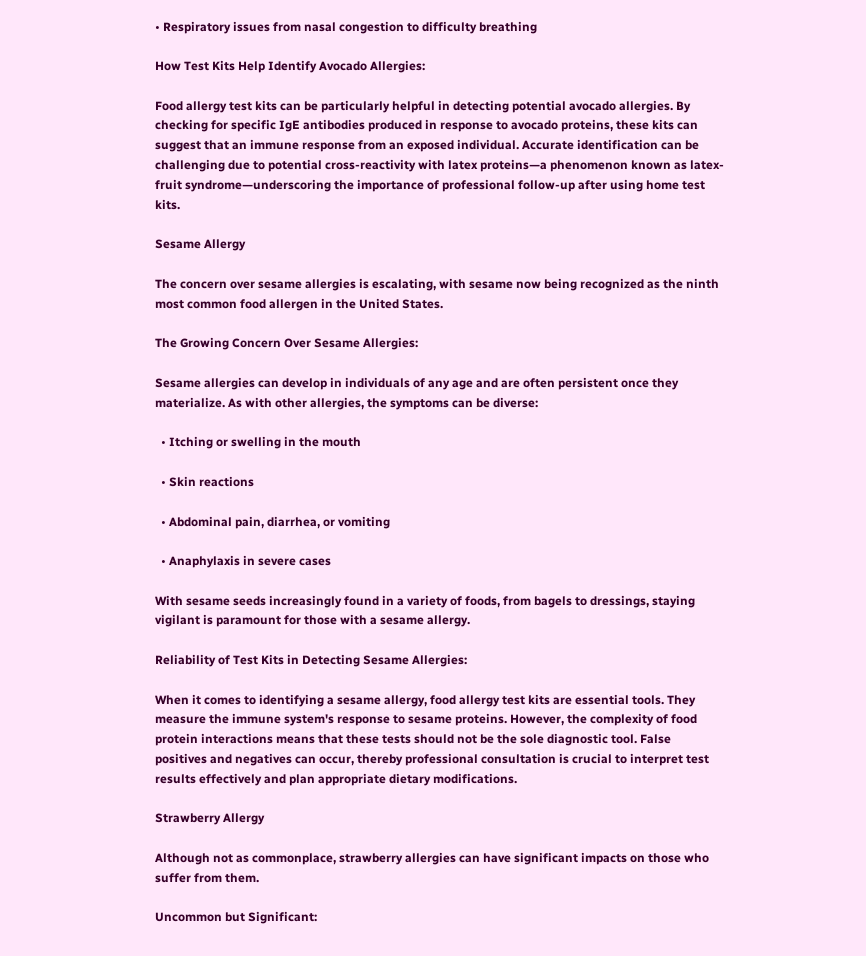• Respiratory issues from nasal congestion to difficulty breathing

How Test Kits Help Identify Avocado Allergies:

Food allergy test kits can be particularly helpful in detecting potential avocado allergies. By checking for specific IgE antibodies produced in response to avocado proteins, these kits can suggest that an immune response from an exposed individual. Accurate identification can be challenging due to potential cross-reactivity with latex proteins—a phenomenon known as latex-fruit syndrome—underscoring the importance of professional follow-up after using home test kits.

Sesame Allergy

The concern over sesame allergies is escalating, with sesame now being recognized as the ninth most common food allergen in the United States.

The Growing Concern Over Sesame Allergies:

Sesame allergies can develop in individuals of any age and are often persistent once they materialize. As with other allergies, the symptoms can be diverse:

  • Itching or swelling in the mouth

  • Skin reactions

  • Abdominal pain, diarrhea, or vomiting

  • Anaphylaxis in severe cases

With sesame seeds increasingly found in a variety of foods, from bagels to dressings, staying vigilant is paramount for those with a sesame allergy.

Reliability of Test Kits in Detecting Sesame Allergies:

When it comes to identifying a sesame allergy, food allergy test kits are essential tools. They measure the immune system's response to sesame proteins. However, the complexity of food protein interactions means that these tests should not be the sole diagnostic tool. False positives and negatives can occur, thereby professional consultation is crucial to interpret test results effectively and plan appropriate dietary modifications.

Strawberry Allergy

Although not as commonplace, strawberry allergies can have significant impacts on those who suffer from them.

Uncommon but Significant: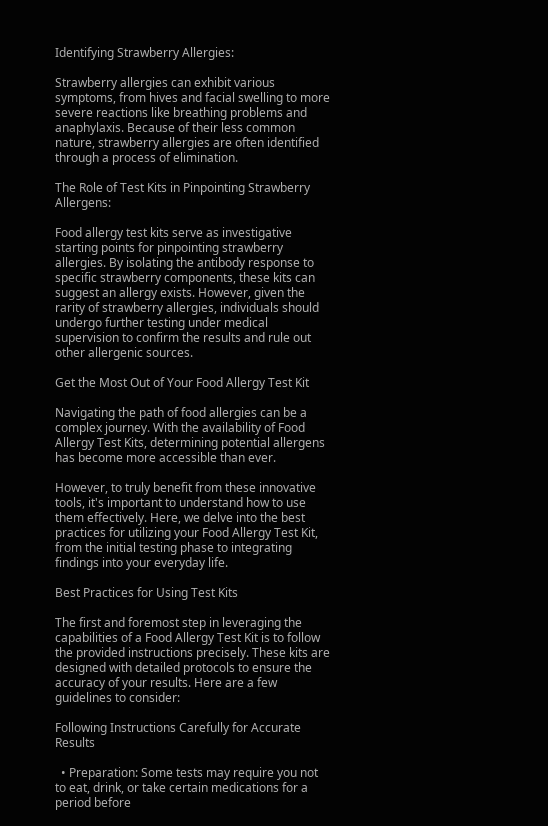Identifying Strawberry Allergies:

Strawberry allergies can exhibit various symptoms, from hives and facial swelling to more severe reactions like breathing problems and anaphylaxis. Because of their less common nature, strawberry allergies are often identified through a process of elimination.

The Role of Test Kits in Pinpointing Strawberry Allergens:

Food allergy test kits serve as investigative starting points for pinpointing strawberry allergies. By isolating the antibody response to specific strawberry components, these kits can suggest an allergy exists. However, given the rarity of strawberry allergies, individuals should undergo further testing under medical supervision to confirm the results and rule out other allergenic sources.

Get the Most Out of Your Food Allergy Test Kit

Navigating the path of food allergies can be a complex journey. With the availability of Food Allergy Test Kits, determining potential allergens has become more accessible than ever.

However, to truly benefit from these innovative tools, it's important to understand how to use them effectively. Here, we delve into the best practices for utilizing your Food Allergy Test Kit, from the initial testing phase to integrating findings into your everyday life.

Best Practices for Using Test Kits

The first and foremost step in leveraging the capabilities of a Food Allergy Test Kit is to follow the provided instructions precisely. These kits are designed with detailed protocols to ensure the accuracy of your results. Here are a few guidelines to consider:

Following Instructions Carefully for Accurate Results

  • Preparation: Some tests may require you not to eat, drink, or take certain medications for a period before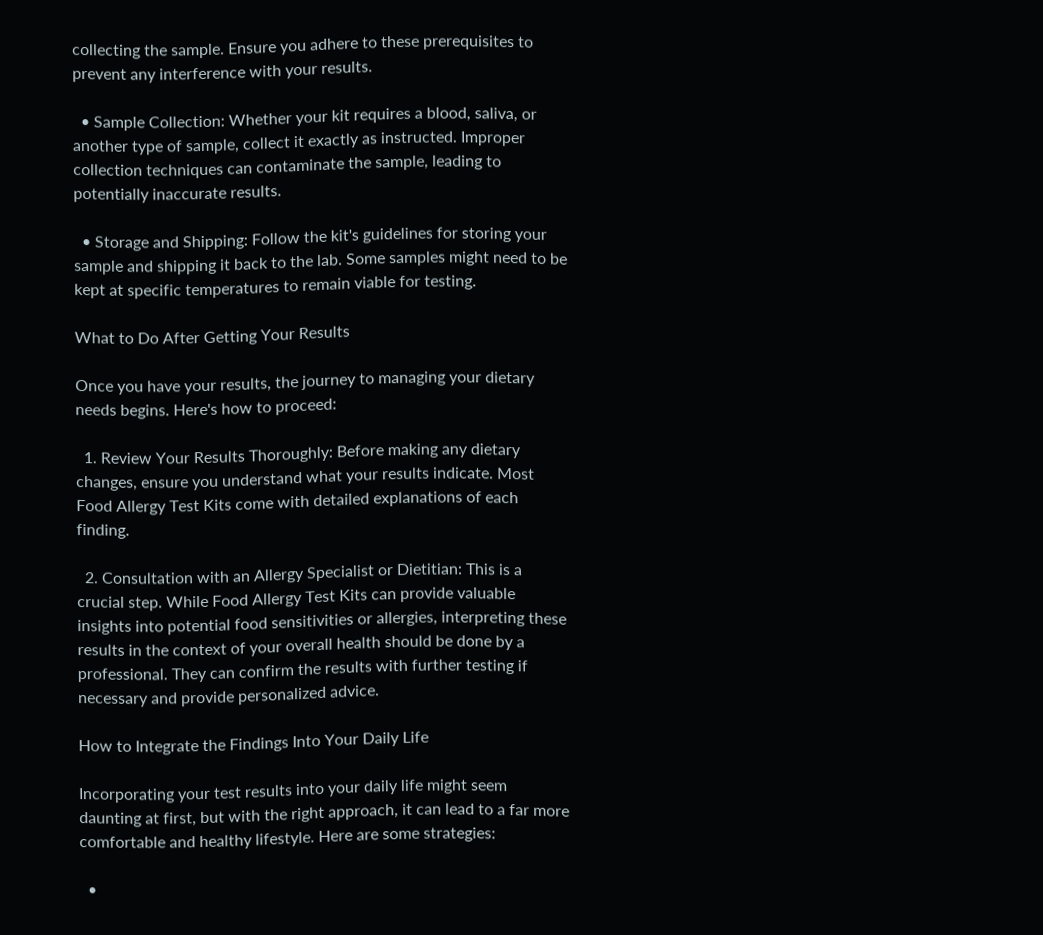collecting the sample. Ensure you adhere to these prerequisites to prevent any interference with your results.

  • Sample Collection: Whether your kit requires a blood, saliva, or another type of sample, collect it exactly as instructed. Improper collection techniques can contaminate the sample, leading to potentially inaccurate results.

  • Storage and Shipping: Follow the kit's guidelines for storing your sample and shipping it back to the lab. Some samples might need to be kept at specific temperatures to remain viable for testing.

What to Do After Getting Your Results

Once you have your results, the journey to managing your dietary needs begins. Here's how to proceed:

  1. Review Your Results Thoroughly: Before making any dietary changes, ensure you understand what your results indicate. Most Food Allergy Test Kits come with detailed explanations of each finding.

  2. Consultation with an Allergy Specialist or Dietitian: This is a crucial step. While Food Allergy Test Kits can provide valuable insights into potential food sensitivities or allergies, interpreting these results in the context of your overall health should be done by a professional. They can confirm the results with further testing if necessary and provide personalized advice.

How to Integrate the Findings Into Your Daily Life

Incorporating your test results into your daily life might seem daunting at first, but with the right approach, it can lead to a far more comfortable and healthy lifestyle. Here are some strategies:

  •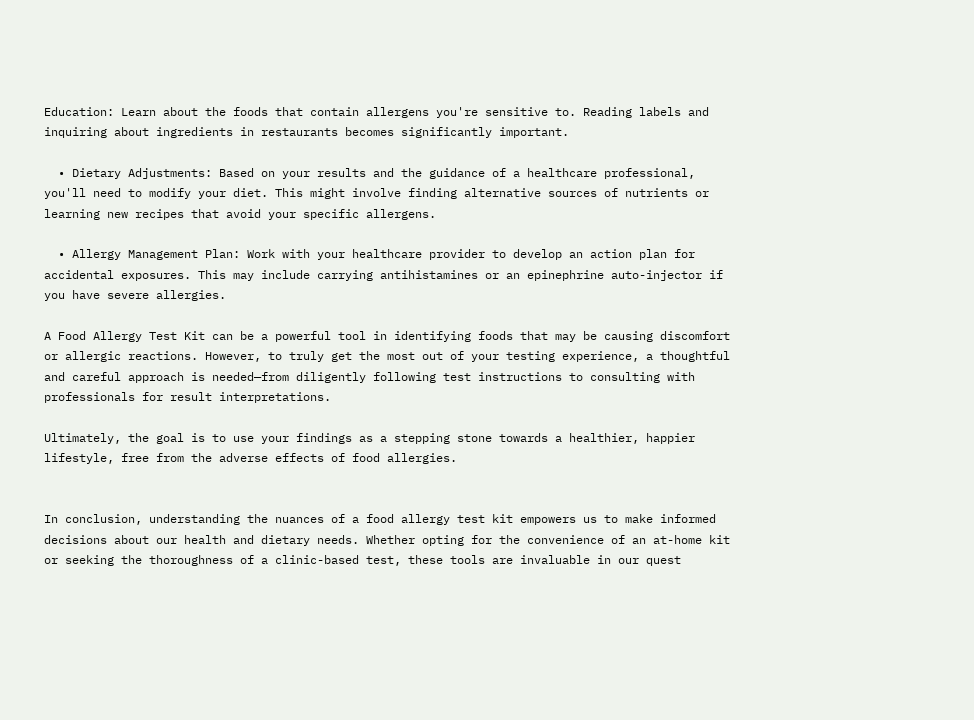Education: Learn about the foods that contain allergens you're sensitive to. Reading labels and inquiring about ingredients in restaurants becomes significantly important.

  • Dietary Adjustments: Based on your results and the guidance of a healthcare professional, you'll need to modify your diet. This might involve finding alternative sources of nutrients or learning new recipes that avoid your specific allergens.

  • Allergy Management Plan: Work with your healthcare provider to develop an action plan for accidental exposures. This may include carrying antihistamines or an epinephrine auto-injector if you have severe allergies.

A Food Allergy Test Kit can be a powerful tool in identifying foods that may be causing discomfort or allergic reactions. However, to truly get the most out of your testing experience, a thoughtful and careful approach is needed—from diligently following test instructions to consulting with professionals for result interpretations.

Ultimately, the goal is to use your findings as a stepping stone towards a healthier, happier lifestyle, free from the adverse effects of food allergies.


In conclusion, understanding the nuances of a food allergy test kit empowers us to make informed decisions about our health and dietary needs. Whether opting for the convenience of an at-home kit or seeking the thoroughness of a clinic-based test, these tools are invaluable in our quest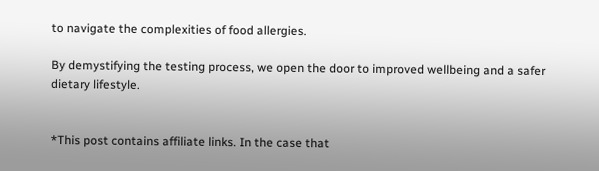to navigate the complexities of food allergies.

By demystifying the testing process, we open the door to improved wellbeing and a safer dietary lifestyle.


*This post contains affiliate links. In the case that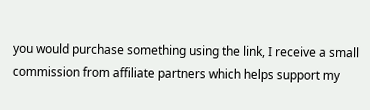you would purchase something using the link, I receive a small commission from affiliate partners which helps support my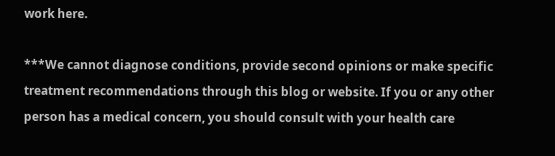work here.

***We cannot diagnose conditions, provide second opinions or make specific treatment recommendations through this blog or website. If you or any other person has a medical concern, you should consult with your health care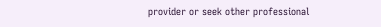provider or seek other professional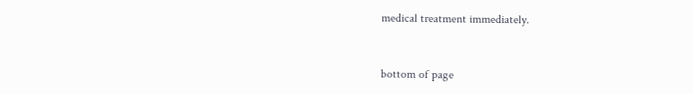medical treatment immediately.


bottom of page